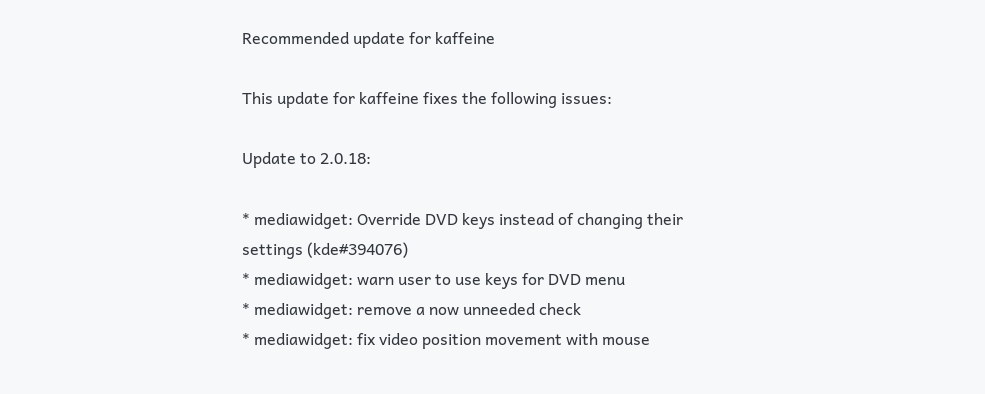Recommended update for kaffeine

This update for kaffeine fixes the following issues:

Update to 2.0.18:

* mediawidget: Override DVD keys instead of changing their
settings (kde#394076)
* mediawidget: warn user to use keys for DVD menu
* mediawidget: remove a now unneeded check
* mediawidget: fix video position movement with mouse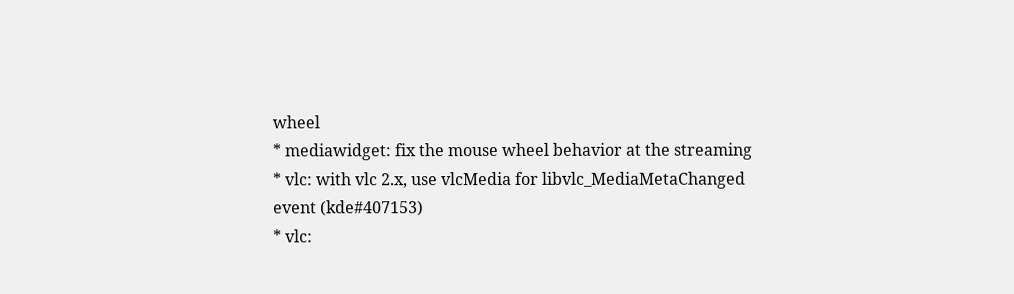wheel
* mediawidget: fix the mouse wheel behavior at the streaming
* vlc: with vlc 2.x, use vlcMedia for libvlc_MediaMetaChanged
event (kde#407153)
* vlc: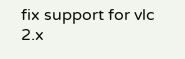fix support for vlc 2.x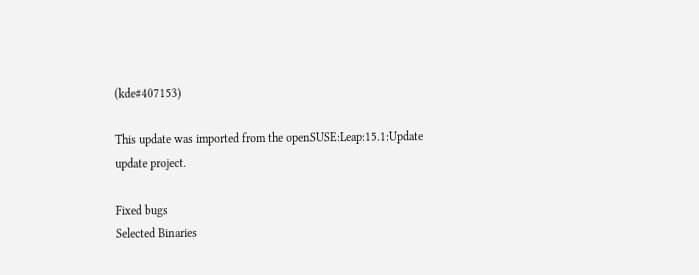(kde#407153)

This update was imported from the openSUSE:Leap:15.1:Update update project.

Fixed bugs
Selected Binaries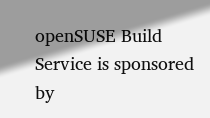openSUSE Build Service is sponsored by